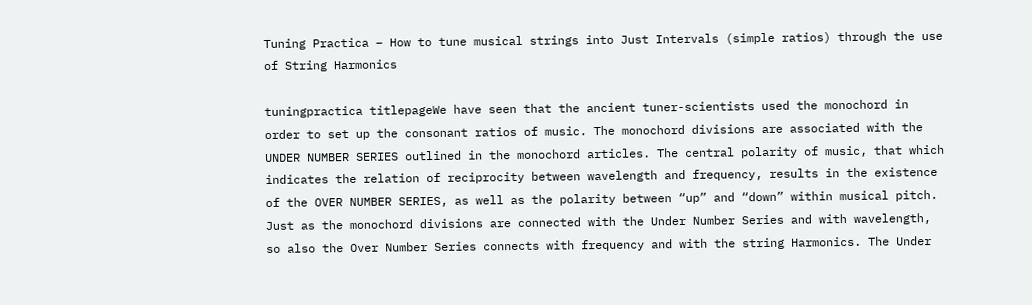Tuning Practica – How to tune musical strings into Just Intervals (simple ratios) through the use of String Harmonics

tuningpractica titlepageWe have seen that the ancient tuner-scientists used the monochord in order to set up the consonant ratios of music. The monochord divisions are associated with the UNDER NUMBER SERIES outlined in the monochord articles. The central polarity of music, that which indicates the relation of reciprocity between wavelength and frequency, results in the existence of the OVER NUMBER SERIES, as well as the polarity between “up” and “down” within musical pitch. Just as the monochord divisions are connected with the Under Number Series and with wavelength, so also the Over Number Series connects with frequency and with the string Harmonics. The Under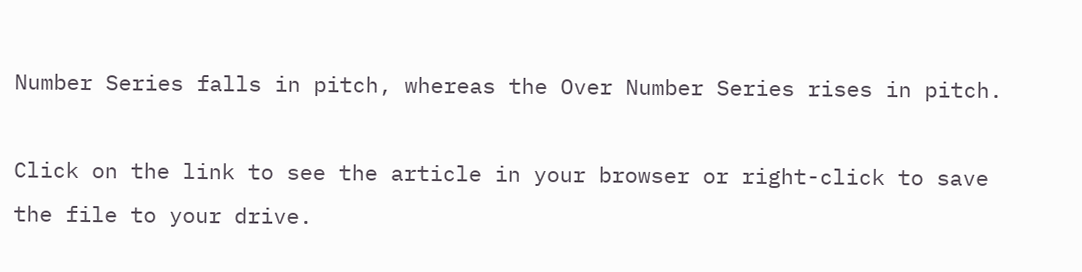Number Series falls in pitch, whereas the Over Number Series rises in pitch.

Click on the link to see the article in your browser or right-click to save the file to your drive.